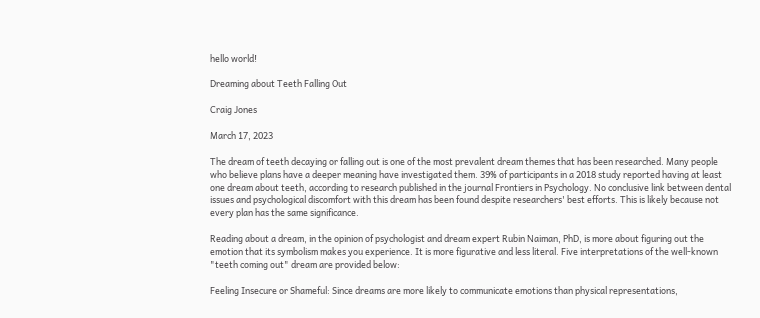hello world!

Dreaming about Teeth Falling Out

Craig Jones

March 17, 2023

The dream of teeth decaying or falling out is one of the most prevalent dream themes that has been researched. Many people who believe plans have a deeper meaning have investigated them. 39% of participants in a 2018 study reported having at least one dream about teeth, according to research published in the journal Frontiers in Psychology. No conclusive link between dental issues and psychological discomfort with this dream has been found despite researchers' best efforts. This is likely because not every plan has the same significance.

Reading about a dream, in the opinion of psychologist and dream expert Rubin Naiman, PhD, is more about figuring out the emotion that its symbolism makes you experience. It is more figurative and less literal. Five interpretations of the well-known "teeth coming out" dream are provided below:

Feeling Insecure or Shameful: Since dreams are more likely to communicate emotions than physical representations,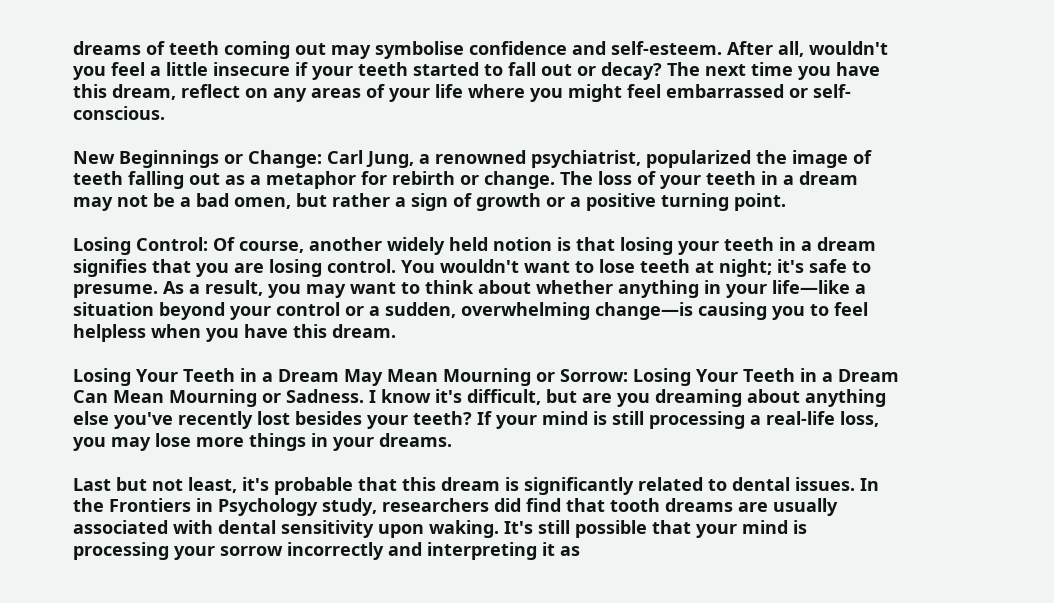dreams of teeth coming out may symbolise confidence and self-esteem. After all, wouldn't you feel a little insecure if your teeth started to fall out or decay? The next time you have this dream, reflect on any areas of your life where you might feel embarrassed or self-conscious.

New Beginnings or Change: Carl Jung, a renowned psychiatrist, popularized the image of teeth falling out as a metaphor for rebirth or change. The loss of your teeth in a dream may not be a bad omen, but rather a sign of growth or a positive turning point.

Losing Control: Of course, another widely held notion is that losing your teeth in a dream signifies that you are losing control. You wouldn't want to lose teeth at night; it's safe to presume. As a result, you may want to think about whether anything in your life—like a situation beyond your control or a sudden, overwhelming change—is causing you to feel helpless when you have this dream.

Losing Your Teeth in a Dream May Mean Mourning or Sorrow: Losing Your Teeth in a Dream Can Mean Mourning or Sadness. I know it's difficult, but are you dreaming about anything else you've recently lost besides your teeth? If your mind is still processing a real-life loss, you may lose more things in your dreams.

Last but not least, it's probable that this dream is significantly related to dental issues. In the Frontiers in Psychology study, researchers did find that tooth dreams are usually associated with dental sensitivity upon waking. It's still possible that your mind is processing your sorrow incorrectly and interpreting it as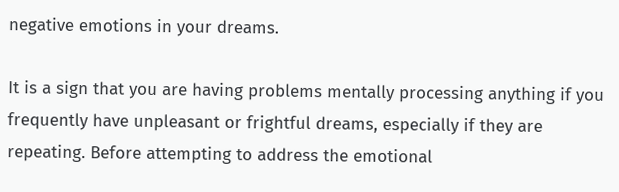negative emotions in your dreams.

It is a sign that you are having problems mentally processing anything if you frequently have unpleasant or frightful dreams, especially if they are repeating. Before attempting to address the emotional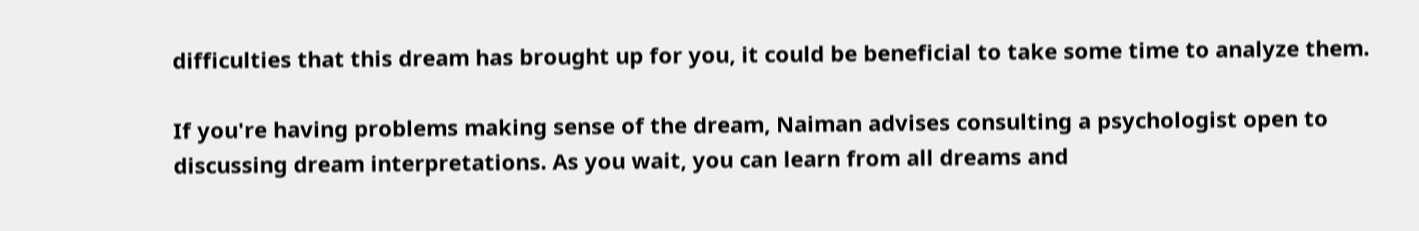difficulties that this dream has brought up for you, it could be beneficial to take some time to analyze them.

If you're having problems making sense of the dream, Naiman advises consulting a psychologist open to discussing dream interpretations. As you wait, you can learn from all dreams and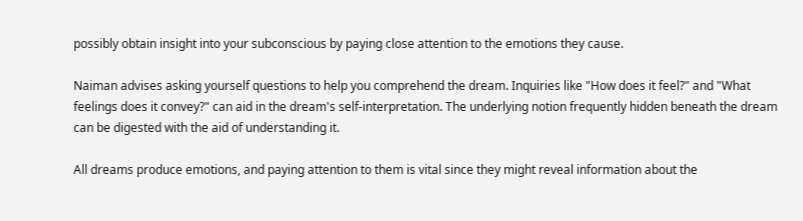possibly obtain insight into your subconscious by paying close attention to the emotions they cause.

Naiman advises asking yourself questions to help you comprehend the dream. Inquiries like "How does it feel?" and "What feelings does it convey?" can aid in the dream's self-interpretation. The underlying notion frequently hidden beneath the dream can be digested with the aid of understanding it.

All dreams produce emotions, and paying attention to them is vital since they might reveal information about the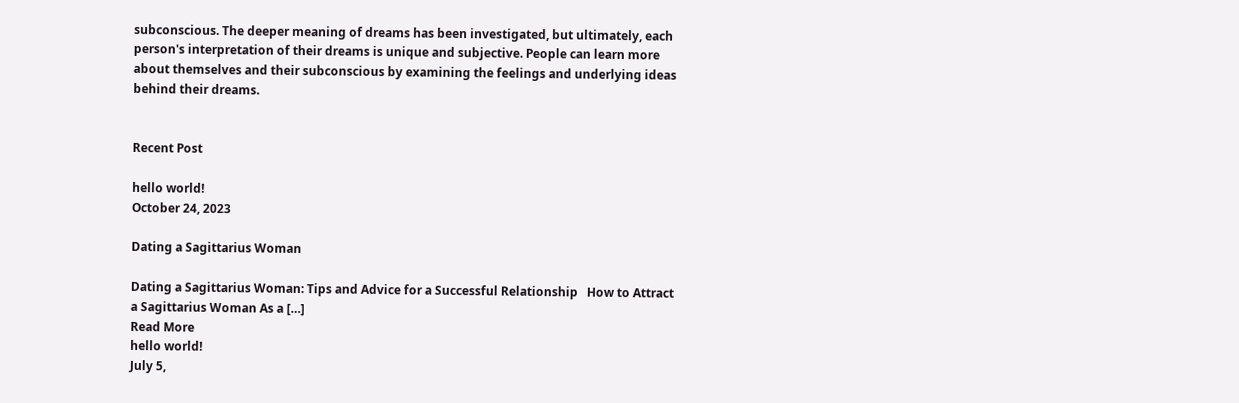subconscious. The deeper meaning of dreams has been investigated, but ultimately, each person's interpretation of their dreams is unique and subjective. People can learn more about themselves and their subconscious by examining the feelings and underlying ideas behind their dreams.


Recent Post

hello world!
October 24, 2023

Dating a Sagittarius Woman

Dating a Sagittarius Woman: Tips and Advice for a Successful Relationship   How to Attract a Sagittarius Woman As a […]
Read More
hello world!
July 5,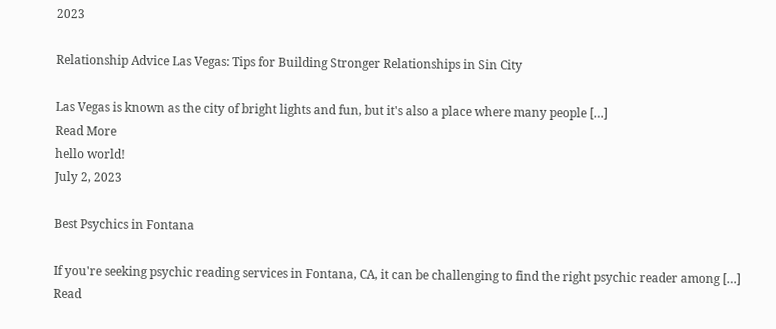2023

Relationship Advice Las Vegas: Tips for Building Stronger Relationships in Sin City

Las Vegas is known as the city of bright lights and fun, but it's also a place where many people […]
Read More
hello world!
July 2, 2023

Best Psychics in Fontana

If you're seeking psychic reading services in Fontana, CA, it can be challenging to find the right psychic reader among […]
Read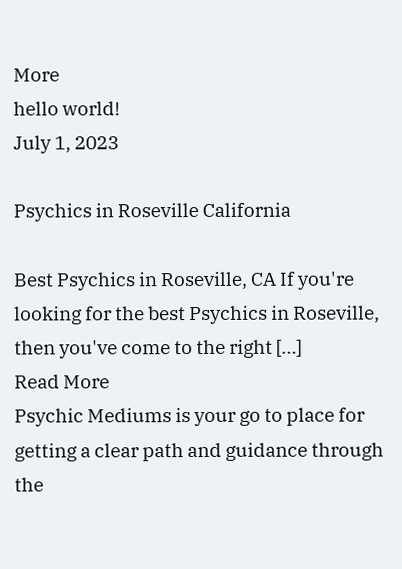More
hello world!
July 1, 2023

Psychics in Roseville California

Best Psychics in Roseville, CA If you're looking for the best Psychics in Roseville, then you've come to the right […]
Read More
Psychic Mediums is your go to place for getting a clear path and guidance through the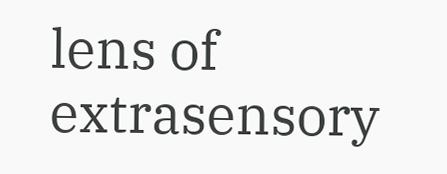lens of extrasensory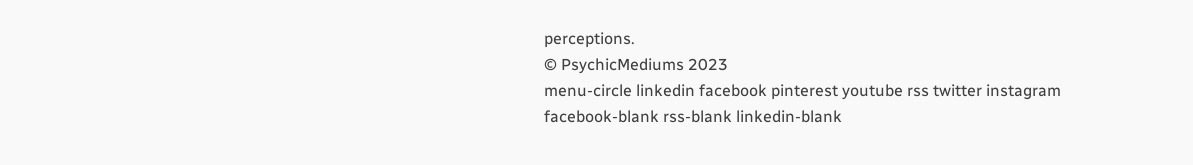perceptions.
© PsychicMediums 2023
menu-circle linkedin facebook pinterest youtube rss twitter instagram facebook-blank rss-blank linkedin-blank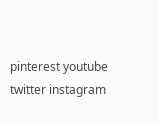pinterest youtube twitter instagram